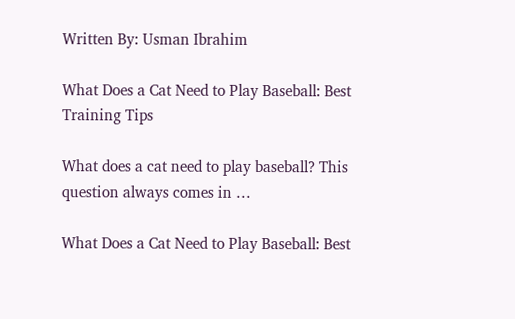Written By: Usman Ibrahim

What Does a Cat Need to Play Baseball: Best Training Tips

What does a cat need to play baseball? This question always comes in …

What Does a Cat Need to Play Baseball: Best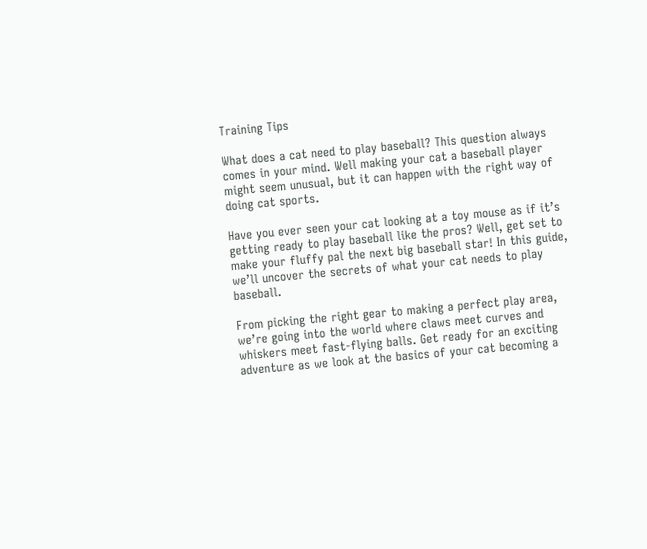Training Tips

What does a cat need to play baseball? This question always comes in your mind. Well making your cat a baseball player might seem unusual, but it can happen with the right way of doing cat sports.

Have you ever seen your cat looking at a toy mouse as if it’s getting ready to play baseball like the pros? Well, get set to make your fluffy pal the next big baseball star! In this guide, we’ll uncover the secrets of what your cat needs to play baseball.

From picking the right gear to making a perfect play area, we’re going into the world where claws meet curves and whiskers meet fast-flying balls. Get ready for an exciting adventure as we look at the basics of your cat becoming a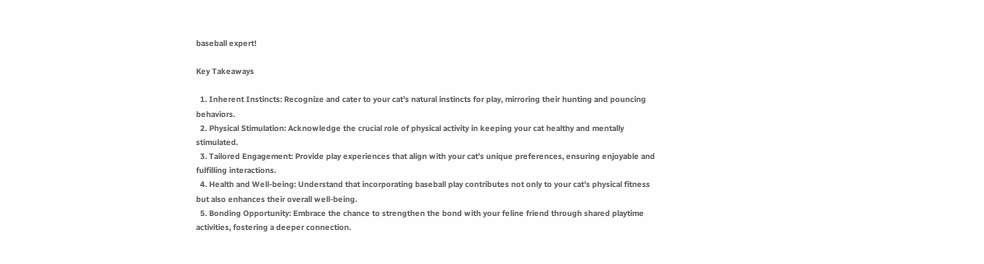baseball expert!

Key Takeaways

  1. Inherent Instincts: Recognize and cater to your cat’s natural instincts for play, mirroring their hunting and pouncing behaviors.
  2. Physical Stimulation: Acknowledge the crucial role of physical activity in keeping your cat healthy and mentally stimulated.
  3. Tailored Engagement: Provide play experiences that align with your cat’s unique preferences, ensuring enjoyable and fulfilling interactions.
  4. Health and Well-being: Understand that incorporating baseball play contributes not only to your cat’s physical fitness but also enhances their overall well-being.
  5. Bonding Opportunity: Embrace the chance to strengthen the bond with your feline friend through shared playtime activities, fostering a deeper connection.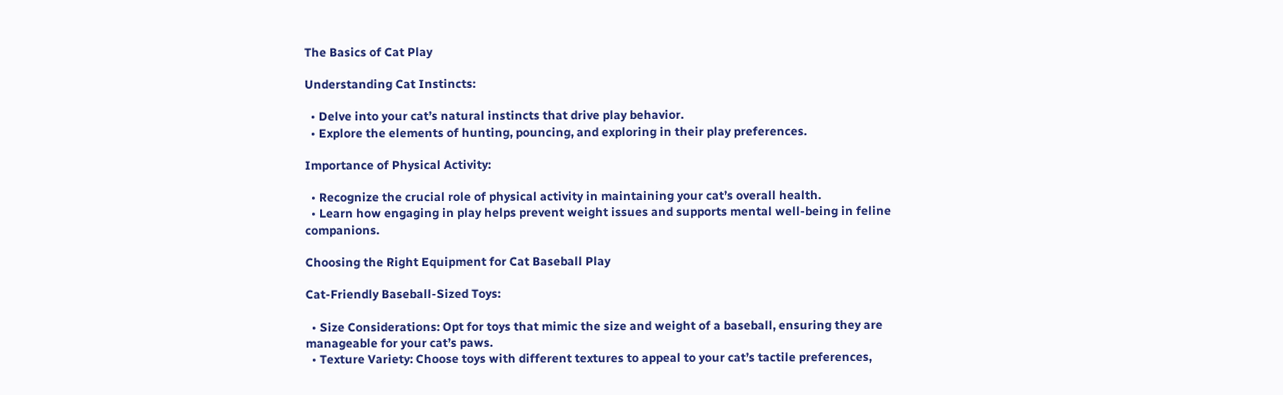The Basics of Cat Play

Understanding Cat Instincts:

  • Delve into your cat’s natural instincts that drive play behavior.
  • Explore the elements of hunting, pouncing, and exploring in their play preferences.

Importance of Physical Activity:

  • Recognize the crucial role of physical activity in maintaining your cat’s overall health.
  • Learn how engaging in play helps prevent weight issues and supports mental well-being in feline companions.

Choosing the Right Equipment for Cat Baseball Play

Cat-Friendly Baseball-Sized Toys:

  • Size Considerations: Opt for toys that mimic the size and weight of a baseball, ensuring they are manageable for your cat’s paws.
  • Texture Variety: Choose toys with different textures to appeal to your cat’s tactile preferences,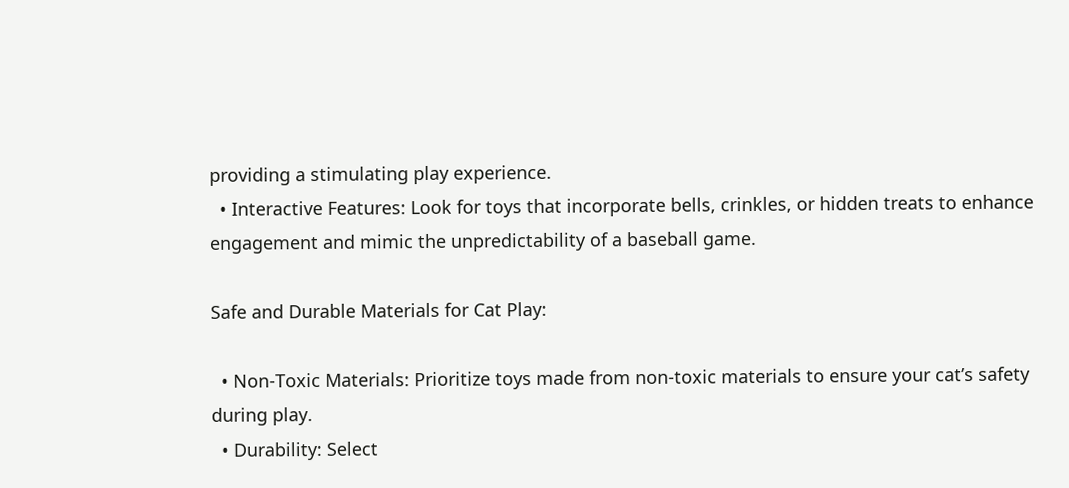providing a stimulating play experience.
  • Interactive Features: Look for toys that incorporate bells, crinkles, or hidden treats to enhance engagement and mimic the unpredictability of a baseball game.

Safe and Durable Materials for Cat Play:

  • Non-Toxic Materials: Prioritize toys made from non-toxic materials to ensure your cat’s safety during play.
  • Durability: Select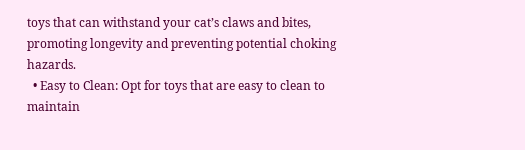toys that can withstand your cat’s claws and bites, promoting longevity and preventing potential choking hazards.
  • Easy to Clean: Opt for toys that are easy to clean to maintain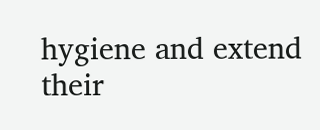hygiene and extend their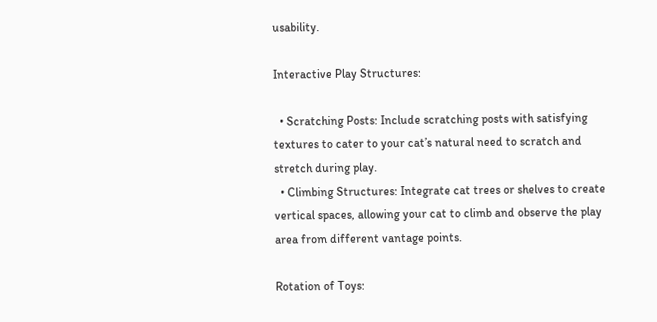usability.

Interactive Play Structures:

  • Scratching Posts: Include scratching posts with satisfying textures to cater to your cat’s natural need to scratch and stretch during play.
  • Climbing Structures: Integrate cat trees or shelves to create vertical spaces, allowing your cat to climb and observe the play area from different vantage points.

Rotation of Toys: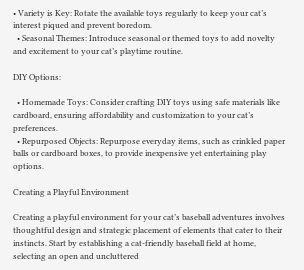• Variety is Key: Rotate the available toys regularly to keep your cat’s interest piqued and prevent boredom.
  • Seasonal Themes: Introduce seasonal or themed toys to add novelty and excitement to your cat’s playtime routine.

DIY Options:

  • Homemade Toys: Consider crafting DIY toys using safe materials like cardboard, ensuring affordability and customization to your cat’s preferences.
  • Repurposed Objects: Repurpose everyday items, such as crinkled paper balls or cardboard boxes, to provide inexpensive yet entertaining play options.

Creating a Playful Environment

Creating a playful environment for your cat’s baseball adventures involves thoughtful design and strategic placement of elements that cater to their instincts. Start by establishing a cat-friendly baseball field at home, selecting an open and uncluttered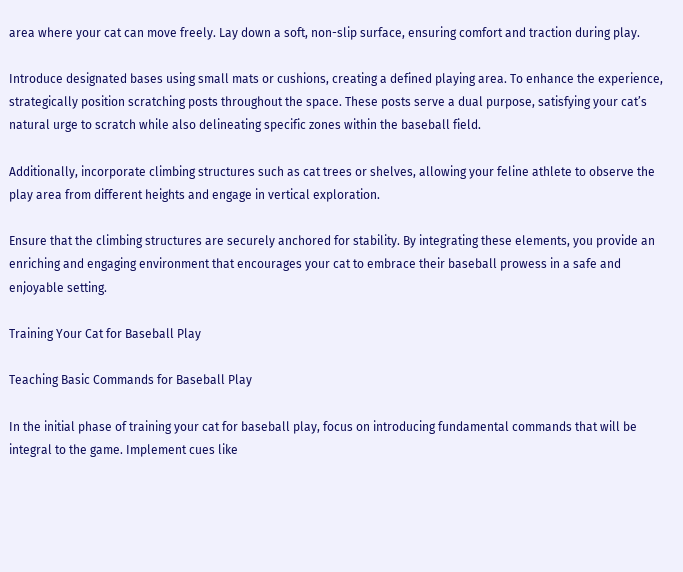area where your cat can move freely. Lay down a soft, non-slip surface, ensuring comfort and traction during play.

Introduce designated bases using small mats or cushions, creating a defined playing area. To enhance the experience, strategically position scratching posts throughout the space. These posts serve a dual purpose, satisfying your cat’s natural urge to scratch while also delineating specific zones within the baseball field.

Additionally, incorporate climbing structures such as cat trees or shelves, allowing your feline athlete to observe the play area from different heights and engage in vertical exploration.

Ensure that the climbing structures are securely anchored for stability. By integrating these elements, you provide an enriching and engaging environment that encourages your cat to embrace their baseball prowess in a safe and enjoyable setting.

Training Your Cat for Baseball Play

Teaching Basic Commands for Baseball Play

In the initial phase of training your cat for baseball play, focus on introducing fundamental commands that will be integral to the game. Implement cues like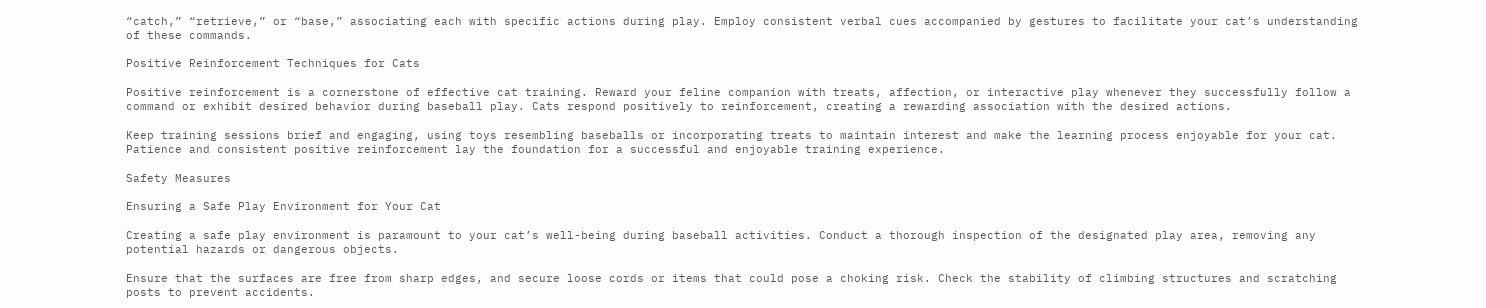“catch,” “retrieve,” or “base,” associating each with specific actions during play. Employ consistent verbal cues accompanied by gestures to facilitate your cat’s understanding of these commands.

Positive Reinforcement Techniques for Cats

Positive reinforcement is a cornerstone of effective cat training. Reward your feline companion with treats, affection, or interactive play whenever they successfully follow a command or exhibit desired behavior during baseball play. Cats respond positively to reinforcement, creating a rewarding association with the desired actions.

Keep training sessions brief and engaging, using toys resembling baseballs or incorporating treats to maintain interest and make the learning process enjoyable for your cat. Patience and consistent positive reinforcement lay the foundation for a successful and enjoyable training experience.

Safety Measures

Ensuring a Safe Play Environment for Your Cat

Creating a safe play environment is paramount to your cat’s well-being during baseball activities. Conduct a thorough inspection of the designated play area, removing any potential hazards or dangerous objects.

Ensure that the surfaces are free from sharp edges, and secure loose cords or items that could pose a choking risk. Check the stability of climbing structures and scratching posts to prevent accidents.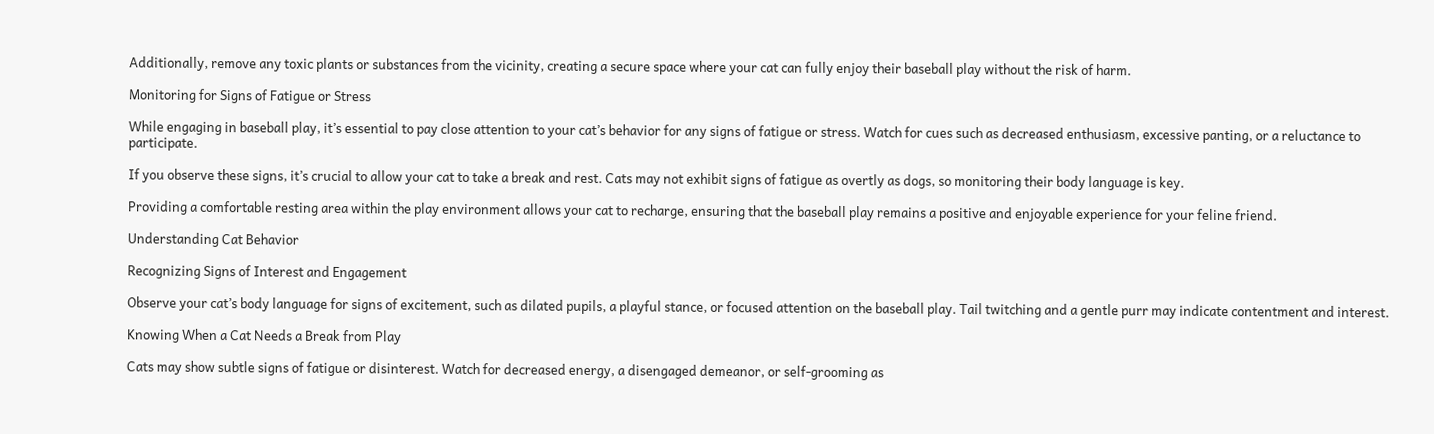Additionally, remove any toxic plants or substances from the vicinity, creating a secure space where your cat can fully enjoy their baseball play without the risk of harm.

Monitoring for Signs of Fatigue or Stress

While engaging in baseball play, it’s essential to pay close attention to your cat’s behavior for any signs of fatigue or stress. Watch for cues such as decreased enthusiasm, excessive panting, or a reluctance to participate.

If you observe these signs, it’s crucial to allow your cat to take a break and rest. Cats may not exhibit signs of fatigue as overtly as dogs, so monitoring their body language is key.

Providing a comfortable resting area within the play environment allows your cat to recharge, ensuring that the baseball play remains a positive and enjoyable experience for your feline friend.

Understanding Cat Behavior

Recognizing Signs of Interest and Engagement

Observe your cat’s body language for signs of excitement, such as dilated pupils, a playful stance, or focused attention on the baseball play. Tail twitching and a gentle purr may indicate contentment and interest.

Knowing When a Cat Needs a Break from Play

Cats may show subtle signs of fatigue or disinterest. Watch for decreased energy, a disengaged demeanor, or self-grooming as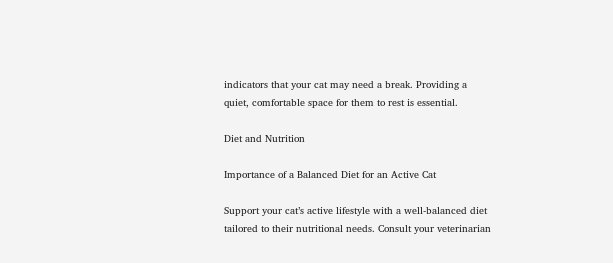indicators that your cat may need a break. Providing a quiet, comfortable space for them to rest is essential.

Diet and Nutrition

Importance of a Balanced Diet for an Active Cat

Support your cat’s active lifestyle with a well-balanced diet tailored to their nutritional needs. Consult your veterinarian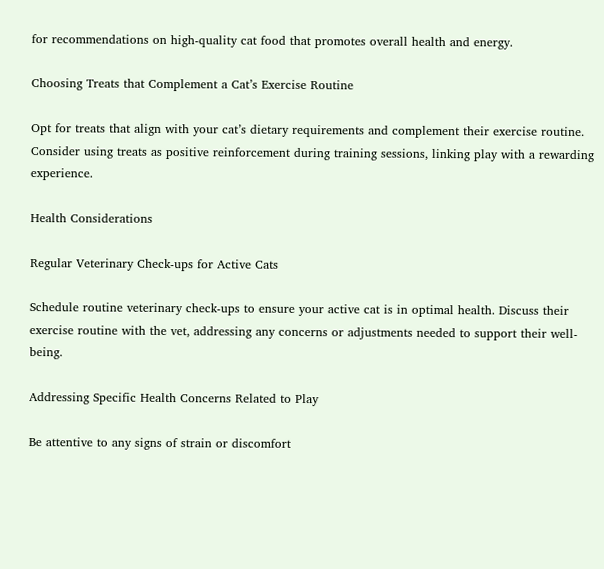for recommendations on high-quality cat food that promotes overall health and energy.

Choosing Treats that Complement a Cat’s Exercise Routine

Opt for treats that align with your cat’s dietary requirements and complement their exercise routine. Consider using treats as positive reinforcement during training sessions, linking play with a rewarding experience.

Health Considerations

Regular Veterinary Check-ups for Active Cats

Schedule routine veterinary check-ups to ensure your active cat is in optimal health. Discuss their exercise routine with the vet, addressing any concerns or adjustments needed to support their well-being.

Addressing Specific Health Concerns Related to Play

Be attentive to any signs of strain or discomfort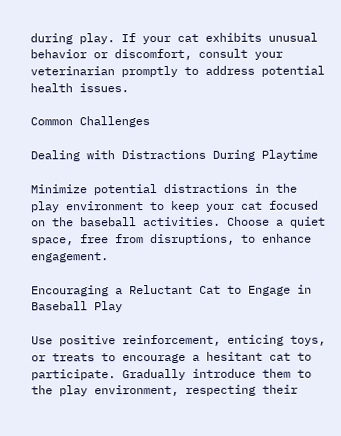during play. If your cat exhibits unusual behavior or discomfort, consult your veterinarian promptly to address potential health issues.

Common Challenges

Dealing with Distractions During Playtime

Minimize potential distractions in the play environment to keep your cat focused on the baseball activities. Choose a quiet space, free from disruptions, to enhance engagement.

Encouraging a Reluctant Cat to Engage in Baseball Play

Use positive reinforcement, enticing toys, or treats to encourage a hesitant cat to participate. Gradually introduce them to the play environment, respecting their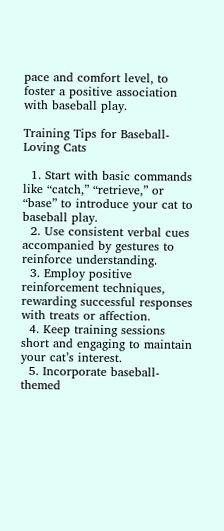pace and comfort level, to foster a positive association with baseball play.

Training Tips for Baseball-Loving Cats

  1. Start with basic commands like “catch,” “retrieve,” or “base” to introduce your cat to baseball play.
  2. Use consistent verbal cues accompanied by gestures to reinforce understanding.
  3. Employ positive reinforcement techniques, rewarding successful responses with treats or affection.
  4. Keep training sessions short and engaging to maintain your cat’s interest.
  5. Incorporate baseball-themed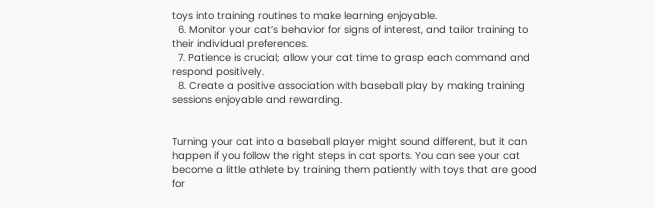toys into training routines to make learning enjoyable.
  6. Monitor your cat’s behavior for signs of interest, and tailor training to their individual preferences.
  7. Patience is crucial; allow your cat time to grasp each command and respond positively.
  8. Create a positive association with baseball play by making training sessions enjoyable and rewarding.


Turning your cat into a baseball player might sound different, but it can happen if you follow the right steps in cat sports. You can see your cat become a little athlete by training them patiently with toys that are good for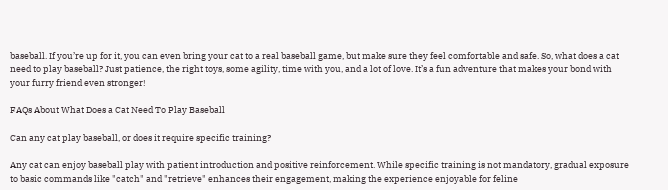baseball. If you’re up for it, you can even bring your cat to a real baseball game, but make sure they feel comfortable and safe. So, what does a cat need to play baseball? Just patience, the right toys, some agility, time with you, and a lot of love. It’s a fun adventure that makes your bond with your furry friend even stronger!

FAQs About What Does a Cat Need To Play Baseball

Can any cat play baseball, or does it require specific training?

Any cat can enjoy baseball play with patient introduction and positive reinforcement. While specific training is not mandatory, gradual exposure to basic commands like "catch" and "retrieve" enhances their engagement, making the experience enjoyable for feline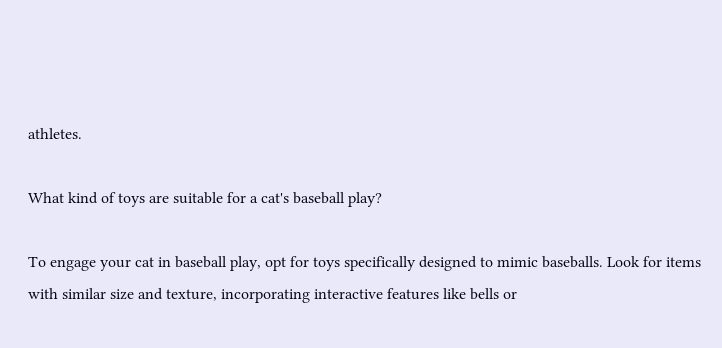athletes.

What kind of toys are suitable for a cat's baseball play?

To engage your cat in baseball play, opt for toys specifically designed to mimic baseballs. Look for items with similar size and texture, incorporating interactive features like bells or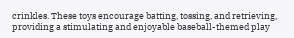crinkles. These toys encourage batting, tossing, and retrieving, providing a stimulating and enjoyable baseball-themed play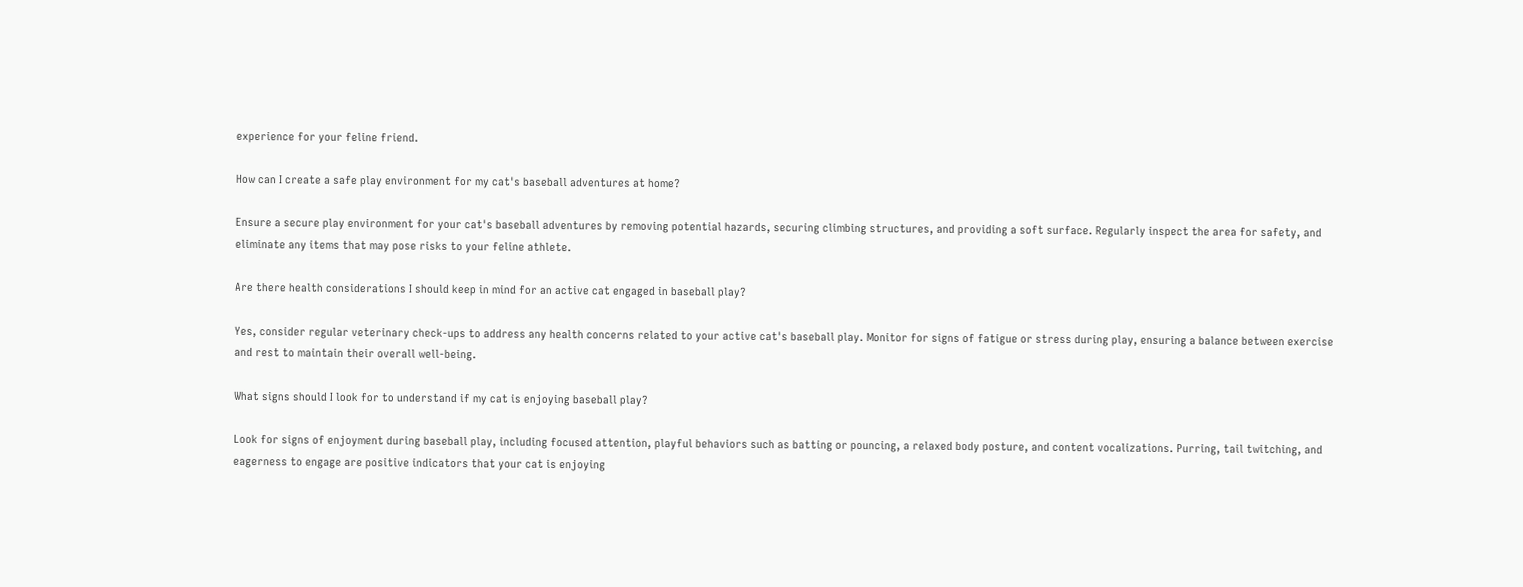experience for your feline friend.

How can I create a safe play environment for my cat's baseball adventures at home?

Ensure a secure play environment for your cat's baseball adventures by removing potential hazards, securing climbing structures, and providing a soft surface. Regularly inspect the area for safety, and eliminate any items that may pose risks to your feline athlete.

Are there health considerations I should keep in mind for an active cat engaged in baseball play?

Yes, consider regular veterinary check-ups to address any health concerns related to your active cat's baseball play. Monitor for signs of fatigue or stress during play, ensuring a balance between exercise and rest to maintain their overall well-being.

What signs should I look for to understand if my cat is enjoying baseball play?

Look for signs of enjoyment during baseball play, including focused attention, playful behaviors such as batting or pouncing, a relaxed body posture, and content vocalizations. Purring, tail twitching, and eagerness to engage are positive indicators that your cat is enjoying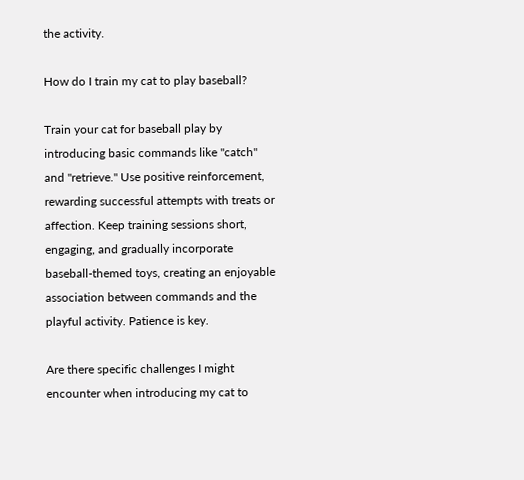the activity.

How do I train my cat to play baseball?

Train your cat for baseball play by introducing basic commands like "catch" and "retrieve." Use positive reinforcement, rewarding successful attempts with treats or affection. Keep training sessions short, engaging, and gradually incorporate baseball-themed toys, creating an enjoyable association between commands and the playful activity. Patience is key.

Are there specific challenges I might encounter when introducing my cat to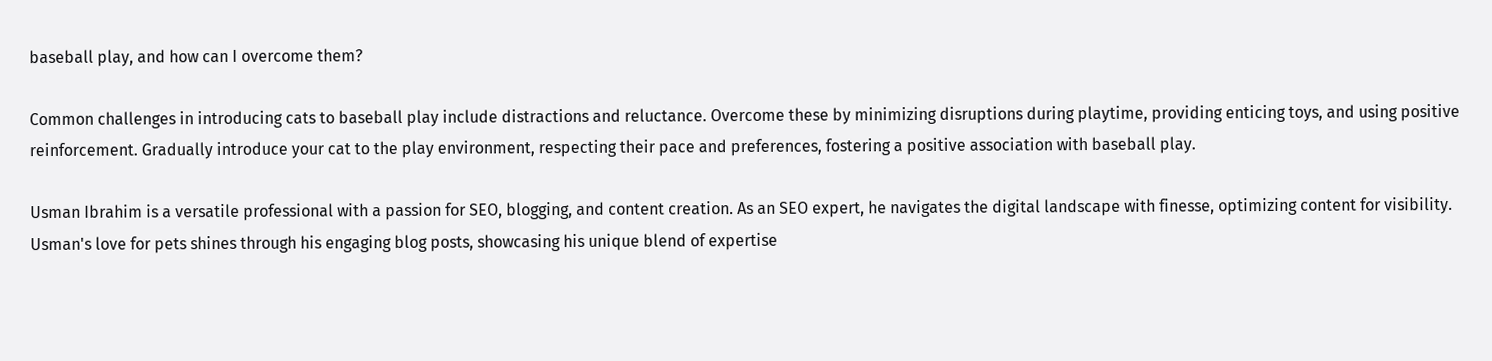baseball play, and how can I overcome them?

Common challenges in introducing cats to baseball play include distractions and reluctance. Overcome these by minimizing disruptions during playtime, providing enticing toys, and using positive reinforcement. Gradually introduce your cat to the play environment, respecting their pace and preferences, fostering a positive association with baseball play.

Usman Ibrahim is a versatile professional with a passion for SEO, blogging, and content creation. As an SEO expert, he navigates the digital landscape with finesse, optimizing content for visibility. Usman's love for pets shines through his engaging blog posts, showcasing his unique blend of expertise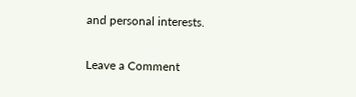and personal interests.

Leave a Comment